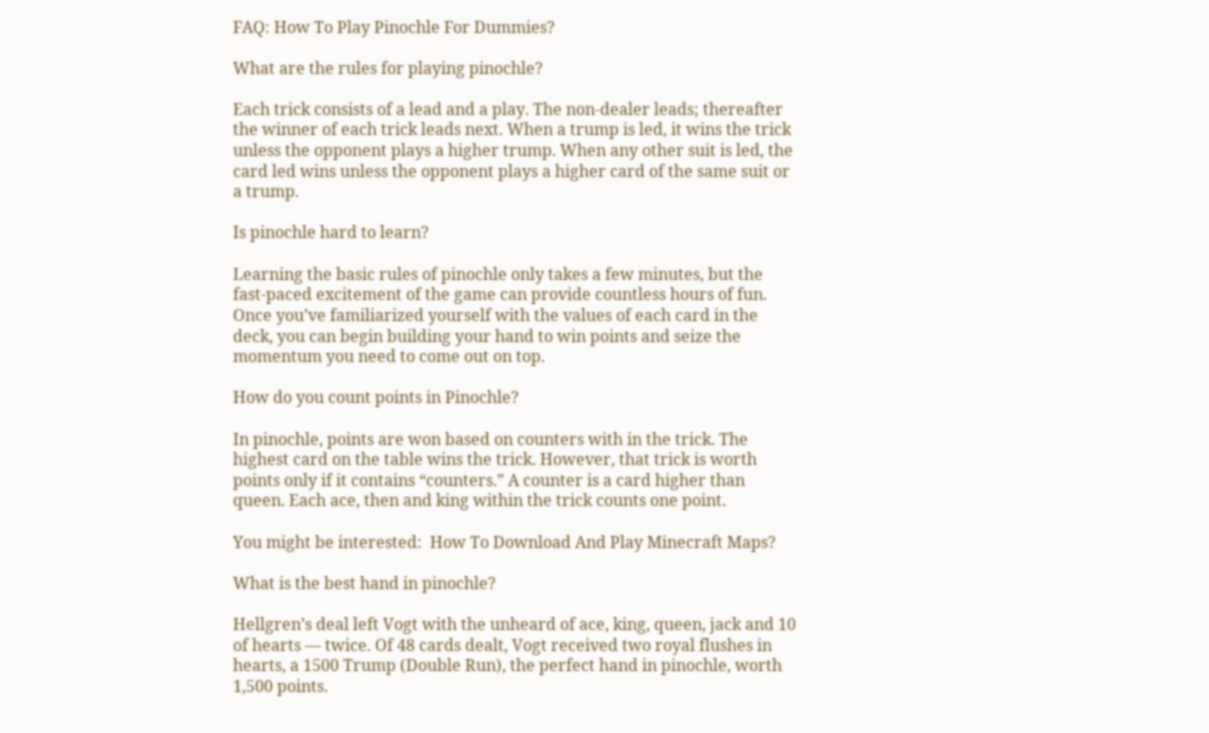FAQ: How To Play Pinochle For Dummies?

What are the rules for playing pinochle?

Each trick consists of a lead and a play. The non-dealer leads; thereafter the winner of each trick leads next. When a trump is led, it wins the trick unless the opponent plays a higher trump. When any other suit is led, the card led wins unless the opponent plays a higher card of the same suit or a trump.

Is pinochle hard to learn?

Learning the basic rules of pinochle only takes a few minutes, but the fast-paced excitement of the game can provide countless hours of fun. Once you’ve familiarized yourself with the values of each card in the deck, you can begin building your hand to win points and seize the momentum you need to come out on top.

How do you count points in Pinochle?

In pinochle, points are won based on counters with in the trick. The highest card on the table wins the trick. However, that trick is worth points only if it contains “counters.” A counter is a card higher than queen. Each ace, then and king within the trick counts one point.

You might be interested:  How To Download And Play Minecraft Maps?

What is the best hand in pinochle?

Hellgren’s deal left Vogt with the unheard of ace, king, queen, jack and 10 of hearts — twice. Of 48 cards dealt, Vogt received two royal flushes in hearts, a 1500 Trump (Double Run), the perfect hand in pinochle, worth 1,500 points.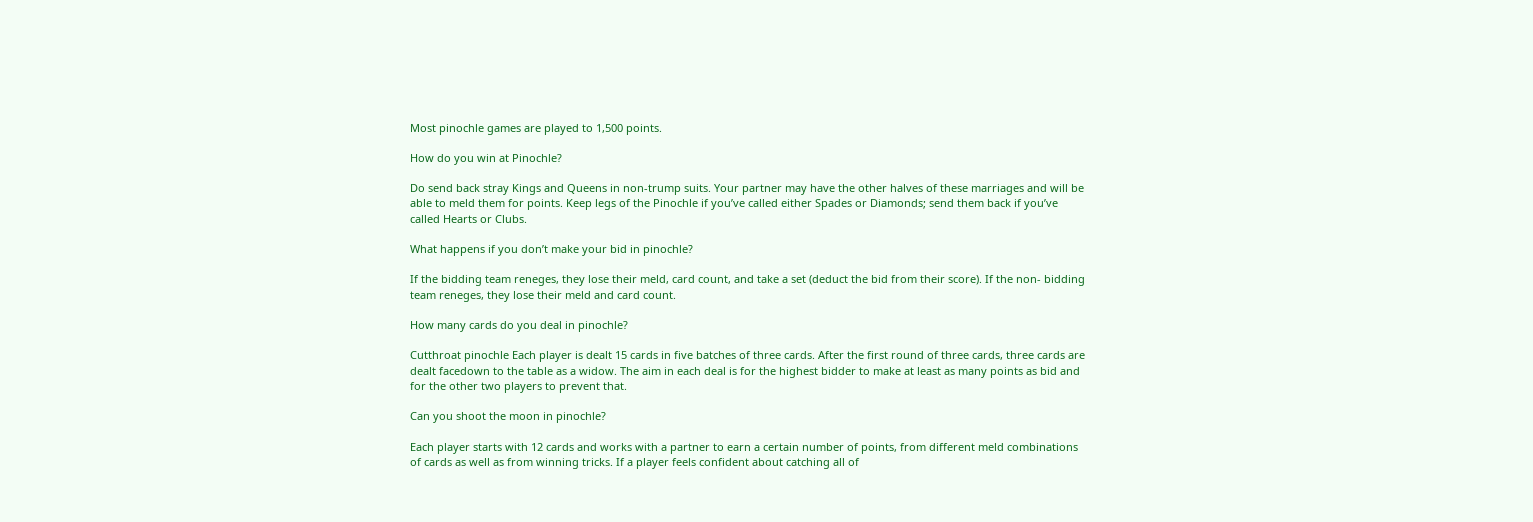Most pinochle games are played to 1,500 points.

How do you win at Pinochle?

Do send back stray Kings and Queens in non-trump suits. Your partner may have the other halves of these marriages and will be able to meld them for points. Keep legs of the Pinochle if you’ve called either Spades or Diamonds; send them back if you’ve called Hearts or Clubs.

What happens if you don’t make your bid in pinochle?

If the bidding team reneges, they lose their meld, card count, and take a set (deduct the bid from their score). If the non- bidding team reneges, they lose their meld and card count.

How many cards do you deal in pinochle?

Cutthroat pinochle Each player is dealt 15 cards in five batches of three cards. After the first round of three cards, three cards are dealt facedown to the table as a widow. The aim in each deal is for the highest bidder to make at least as many points as bid and for the other two players to prevent that.

Can you shoot the moon in pinochle?

Each player starts with 12 cards and works with a partner to earn a certain number of points, from different meld combinations of cards as well as from winning tricks. If a player feels confident about catching all of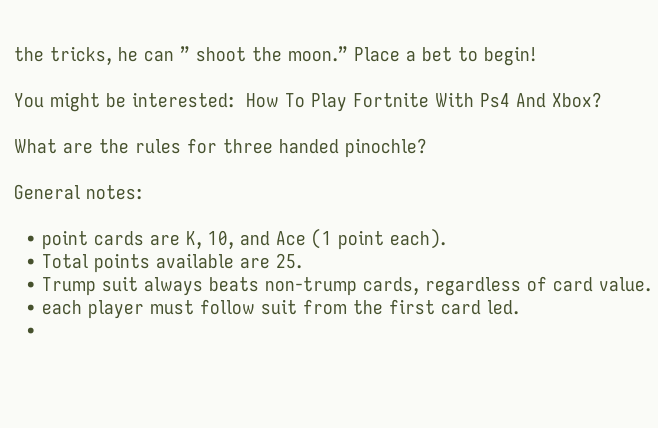the tricks, he can ” shoot the moon.” Place a bet to begin!

You might be interested:  How To Play Fortnite With Ps4 And Xbox?

What are the rules for three handed pinochle?

General notes:

  • point cards are K, 10, and Ace (1 point each).
  • Total points available are 25.
  • Trump suit always beats non-trump cards, regardless of card value.
  • each player must follow suit from the first card led.
  •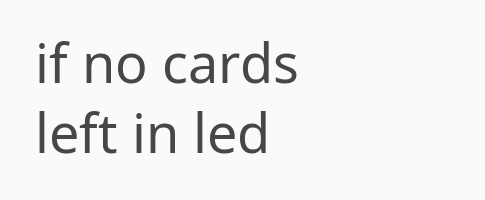if no cards left in led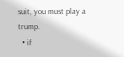suit, you must play a trump.
  • if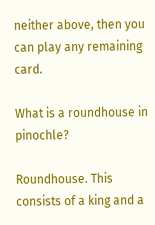neither above, then you can play any remaining card.

What is a roundhouse in pinochle?

Roundhouse. This consists of a king and a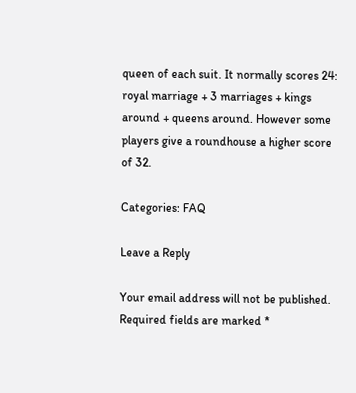queen of each suit. It normally scores 24: royal marriage + 3 marriages + kings around + queens around. However some players give a roundhouse a higher score of 32.

Categories: FAQ

Leave a Reply

Your email address will not be published. Required fields are marked *